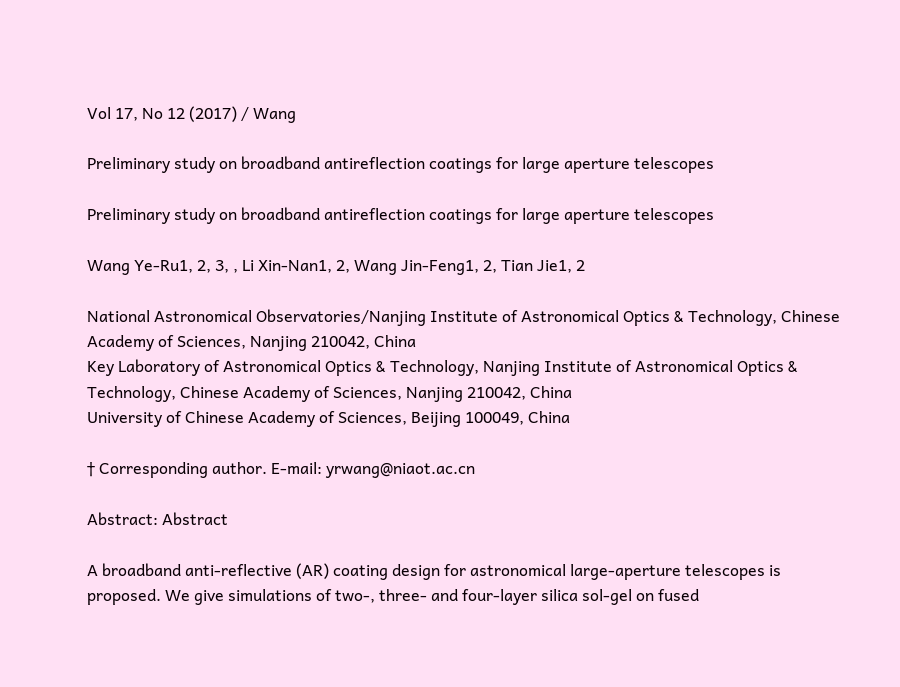Vol 17, No 12 (2017) / Wang

Preliminary study on broadband antireflection coatings for large aperture telescopes

Preliminary study on broadband antireflection coatings for large aperture telescopes

Wang Ye-Ru1, 2, 3, , Li Xin-Nan1, 2, Wang Jin-Feng1, 2, Tian Jie1, 2

National Astronomical Observatories/Nanjing Institute of Astronomical Optics & Technology, Chinese Academy of Sciences, Nanjing 210042, China
Key Laboratory of Astronomical Optics & Technology, Nanjing Institute of Astronomical Optics & Technology, Chinese Academy of Sciences, Nanjing 210042, China
University of Chinese Academy of Sciences, Beijing 100049, China

† Corresponding author. E-mail: yrwang@niaot.ac.cn

Abstract: Abstract

A broadband anti-reflective (AR) coating design for astronomical large-aperture telescopes is proposed. We give simulations of two-, three- and four-layer silica sol-gel on fused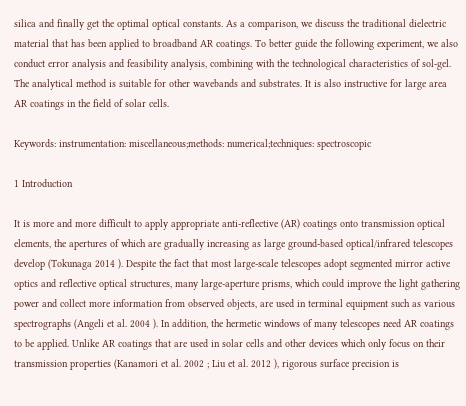silica and finally get the optimal optical constants. As a comparison, we discuss the traditional dielectric material that has been applied to broadband AR coatings. To better guide the following experiment, we also conduct error analysis and feasibility analysis, combining with the technological characteristics of sol-gel. The analytical method is suitable for other wavebands and substrates. It is also instructive for large area AR coatings in the field of solar cells.

Keywords: instrumentation: miscellaneous;methods: numerical;techniques: spectroscopic

1 Introduction

It is more and more difficult to apply appropriate anti-reflective (AR) coatings onto transmission optical elements, the apertures of which are gradually increasing as large ground-based optical/infrared telescopes develop (Tokunaga 2014 ). Despite the fact that most large-scale telescopes adopt segmented mirror active optics and reflective optical structures, many large-aperture prisms, which could improve the light gathering power and collect more information from observed objects, are used in terminal equipment such as various spectrographs (Angeli et al. 2004 ). In addition, the hermetic windows of many telescopes need AR coatings to be applied. Unlike AR coatings that are used in solar cells and other devices which only focus on their transmission properties (Kanamori et al. 2002 ; Liu et al. 2012 ), rigorous surface precision is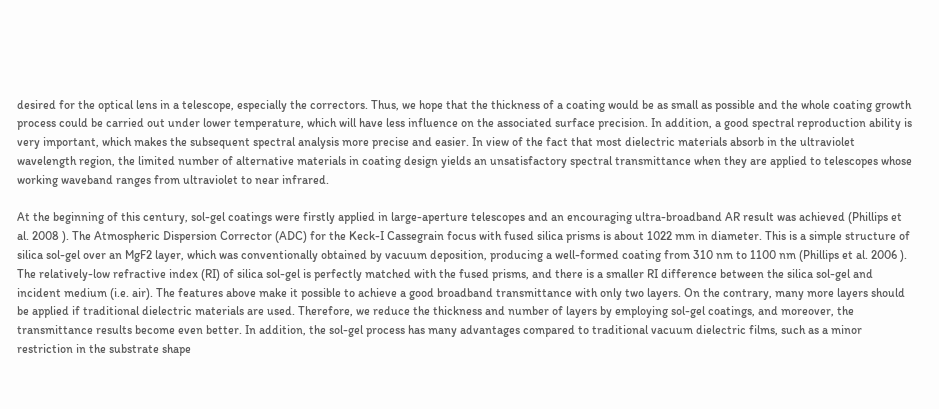desired for the optical lens in a telescope, especially the correctors. Thus, we hope that the thickness of a coating would be as small as possible and the whole coating growth process could be carried out under lower temperature, which will have less influence on the associated surface precision. In addition, a good spectral reproduction ability is very important, which makes the subsequent spectral analysis more precise and easier. In view of the fact that most dielectric materials absorb in the ultraviolet wavelength region, the limited number of alternative materials in coating design yields an unsatisfactory spectral transmittance when they are applied to telescopes whose working waveband ranges from ultraviolet to near infrared.

At the beginning of this century, sol-gel coatings were firstly applied in large-aperture telescopes and an encouraging ultra-broadband AR result was achieved (Phillips et al. 2008 ). The Atmospheric Dispersion Corrector (ADC) for the Keck-I Cassegrain focus with fused silica prisms is about 1022 mm in diameter. This is a simple structure of silica sol-gel over an MgF2 layer, which was conventionally obtained by vacuum deposition, producing a well-formed coating from 310 nm to 1100 nm (Phillips et al. 2006 ). The relatively-low refractive index (RI) of silica sol-gel is perfectly matched with the fused prisms, and there is a smaller RI difference between the silica sol-gel and incident medium (i.e. air). The features above make it possible to achieve a good broadband transmittance with only two layers. On the contrary, many more layers should be applied if traditional dielectric materials are used. Therefore, we reduce the thickness and number of layers by employing sol-gel coatings, and moreover, the transmittance results become even better. In addition, the sol-gel process has many advantages compared to traditional vacuum dielectric films, such as a minor restriction in the substrate shape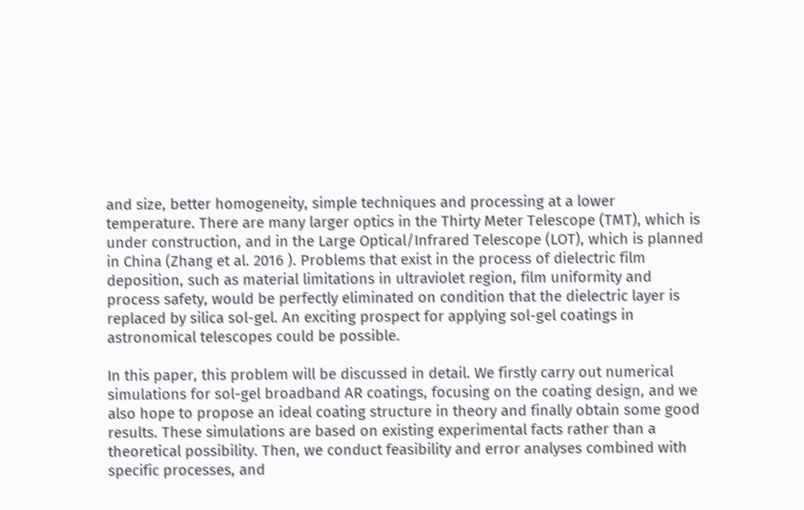and size, better homogeneity, simple techniques and processing at a lower temperature. There are many larger optics in the Thirty Meter Telescope (TMT), which is under construction, and in the Large Optical/Infrared Telescope (LOT), which is planned in China (Zhang et al. 2016 ). Problems that exist in the process of dielectric film deposition, such as material limitations in ultraviolet region, film uniformity and process safety, would be perfectly eliminated on condition that the dielectric layer is replaced by silica sol-gel. An exciting prospect for applying sol-gel coatings in astronomical telescopes could be possible.

In this paper, this problem will be discussed in detail. We firstly carry out numerical simulations for sol-gel broadband AR coatings, focusing on the coating design, and we also hope to propose an ideal coating structure in theory and finally obtain some good results. These simulations are based on existing experimental facts rather than a theoretical possibility. Then, we conduct feasibility and error analyses combined with specific processes, and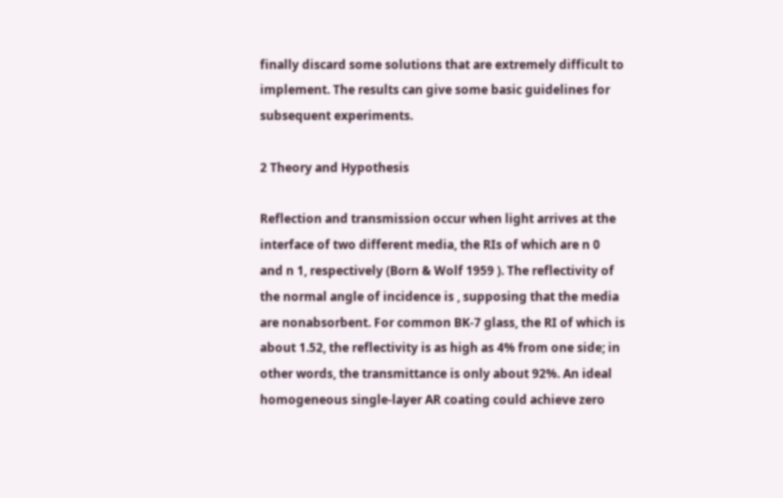finally discard some solutions that are extremely difficult to implement. The results can give some basic guidelines for subsequent experiments.

2 Theory and Hypothesis

Reflection and transmission occur when light arrives at the interface of two different media, the RIs of which are n 0 and n 1, respectively (Born & Wolf 1959 ). The reflectivity of the normal angle of incidence is , supposing that the media are nonabsorbent. For common BK-7 glass, the RI of which is about 1.52, the reflectivity is as high as 4% from one side; in other words, the transmittance is only about 92%. An ideal homogeneous single-layer AR coating could achieve zero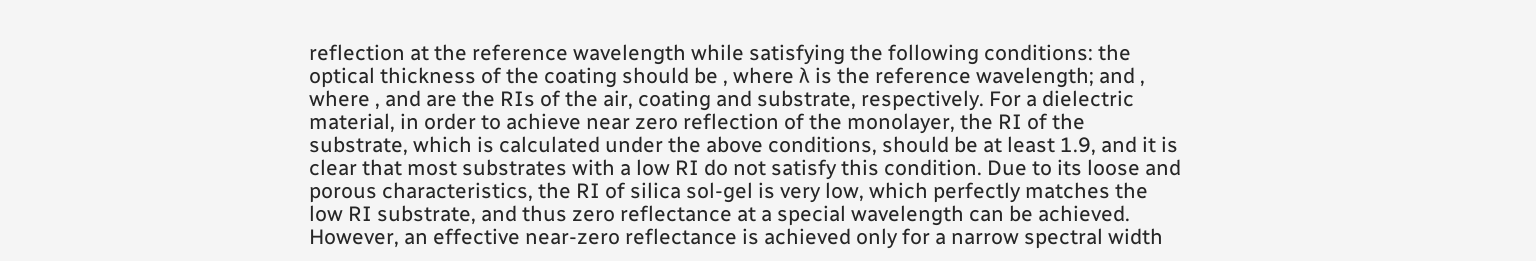reflection at the reference wavelength while satisfying the following conditions: the optical thickness of the coating should be , where λ is the reference wavelength; and , where , and are the RIs of the air, coating and substrate, respectively. For a dielectric material, in order to achieve near zero reflection of the monolayer, the RI of the substrate, which is calculated under the above conditions, should be at least 1.9, and it is clear that most substrates with a low RI do not satisfy this condition. Due to its loose and porous characteristics, the RI of silica sol-gel is very low, which perfectly matches the low RI substrate, and thus zero reflectance at a special wavelength can be achieved. However, an effective near-zero reflectance is achieved only for a narrow spectral width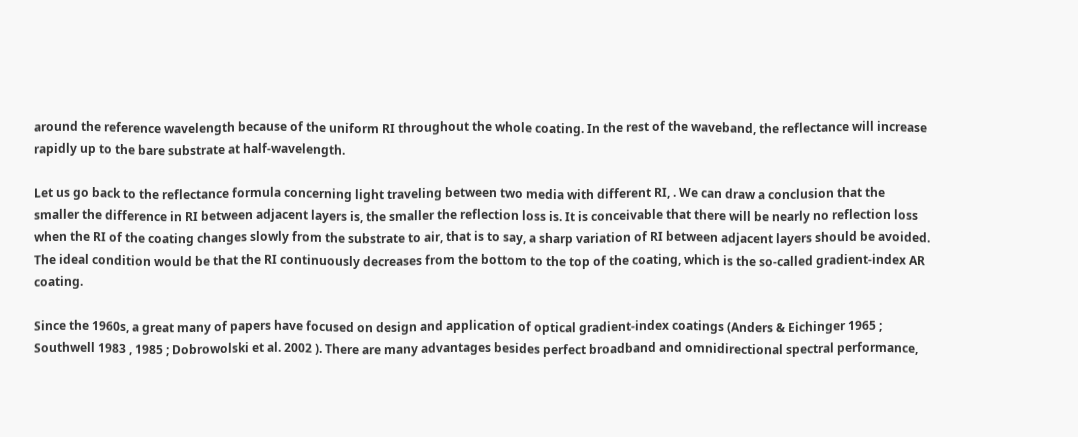around the reference wavelength because of the uniform RI throughout the whole coating. In the rest of the waveband, the reflectance will increase rapidly up to the bare substrate at half-wavelength.

Let us go back to the reflectance formula concerning light traveling between two media with different RI, . We can draw a conclusion that the smaller the difference in RI between adjacent layers is, the smaller the reflection loss is. It is conceivable that there will be nearly no reflection loss when the RI of the coating changes slowly from the substrate to air, that is to say, a sharp variation of RI between adjacent layers should be avoided. The ideal condition would be that the RI continuously decreases from the bottom to the top of the coating, which is the so-called gradient-index AR coating.

Since the 1960s, a great many of papers have focused on design and application of optical gradient-index coatings (Anders & Eichinger 1965 ; Southwell 1983 , 1985 ; Dobrowolski et al. 2002 ). There are many advantages besides perfect broadband and omnidirectional spectral performance,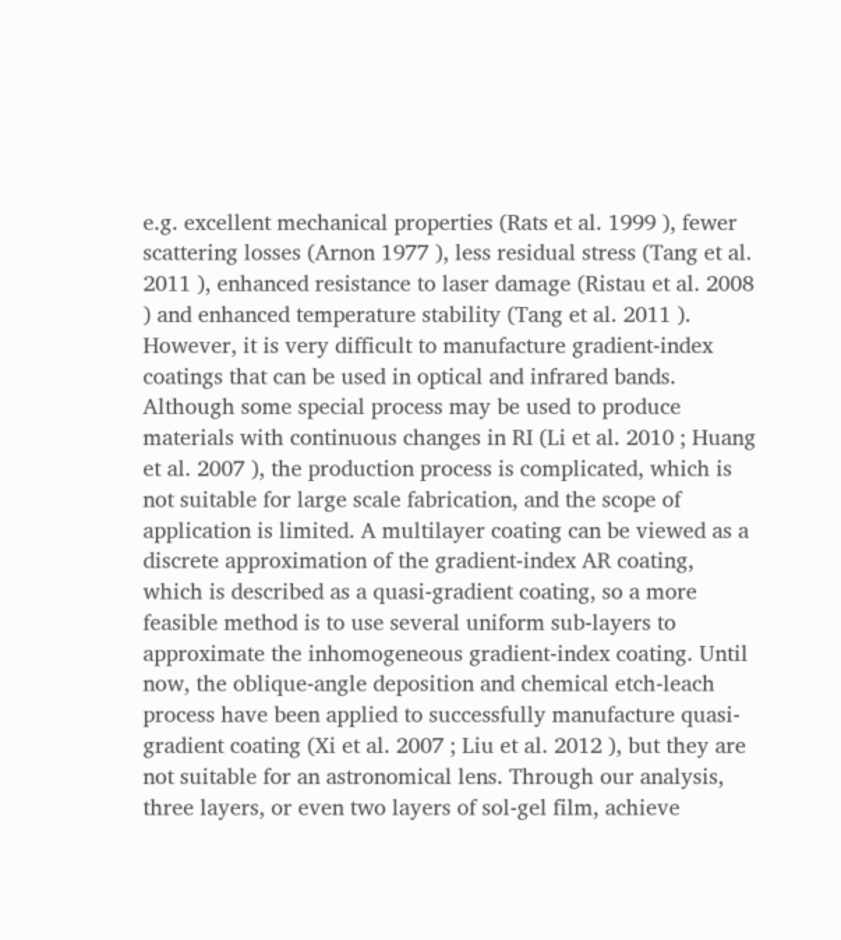e.g. excellent mechanical properties (Rats et al. 1999 ), fewer scattering losses (Arnon 1977 ), less residual stress (Tang et al. 2011 ), enhanced resistance to laser damage (Ristau et al. 2008 ) and enhanced temperature stability (Tang et al. 2011 ). However, it is very difficult to manufacture gradient-index coatings that can be used in optical and infrared bands. Although some special process may be used to produce materials with continuous changes in RI (Li et al. 2010 ; Huang et al. 2007 ), the production process is complicated, which is not suitable for large scale fabrication, and the scope of application is limited. A multilayer coating can be viewed as a discrete approximation of the gradient-index AR coating, which is described as a quasi-gradient coating, so a more feasible method is to use several uniform sub-layers to approximate the inhomogeneous gradient-index coating. Until now, the oblique-angle deposition and chemical etch-leach process have been applied to successfully manufacture quasi-gradient coating (Xi et al. 2007 ; Liu et al. 2012 ), but they are not suitable for an astronomical lens. Through our analysis, three layers, or even two layers of sol-gel film, achieve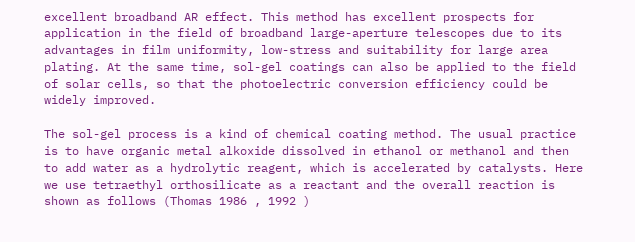excellent broadband AR effect. This method has excellent prospects for application in the field of broadband large-aperture telescopes due to its advantages in film uniformity, low-stress and suitability for large area plating. At the same time, sol-gel coatings can also be applied to the field of solar cells, so that the photoelectric conversion efficiency could be widely improved.

The sol-gel process is a kind of chemical coating method. The usual practice is to have organic metal alkoxide dissolved in ethanol or methanol and then to add water as a hydrolytic reagent, which is accelerated by catalysts. Here we use tetraethyl orthosilicate as a reactant and the overall reaction is shown as follows (Thomas 1986 , 1992 )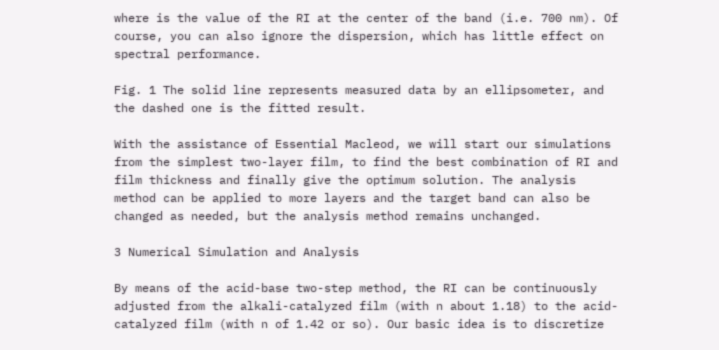where is the value of the RI at the center of the band (i.e. 700 nm). Of course, you can also ignore the dispersion, which has little effect on spectral performance.

Fig. 1 The solid line represents measured data by an ellipsometer, and the dashed one is the fitted result.

With the assistance of Essential Macleod, we will start our simulations from the simplest two-layer film, to find the best combination of RI and film thickness and finally give the optimum solution. The analysis method can be applied to more layers and the target band can also be changed as needed, but the analysis method remains unchanged.

3 Numerical Simulation and Analysis

By means of the acid-base two-step method, the RI can be continuously adjusted from the alkali-catalyzed film (with n about 1.18) to the acid-catalyzed film (with n of 1.42 or so). Our basic idea is to discretize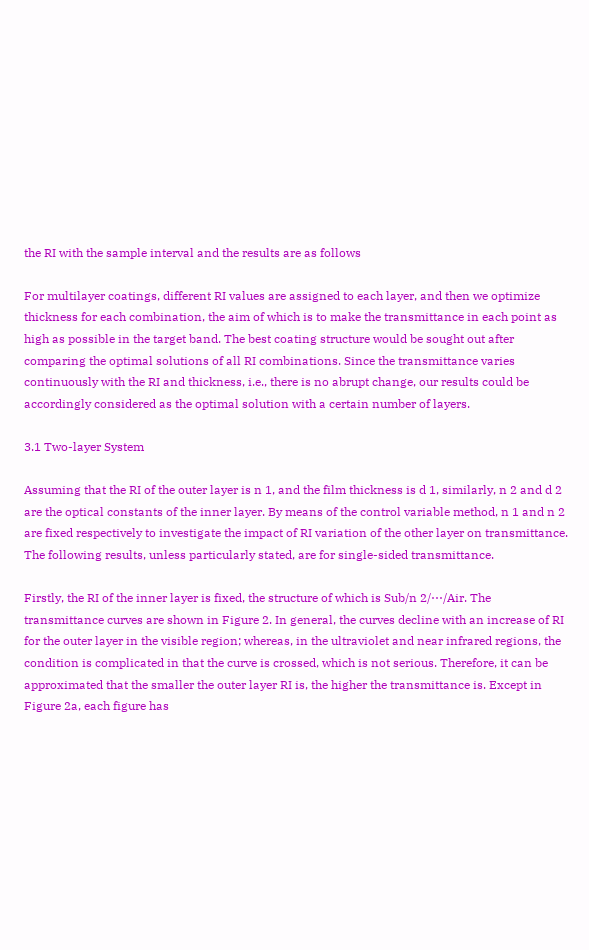the RI with the sample interval and the results are as follows

For multilayer coatings, different RI values are assigned to each layer, and then we optimize thickness for each combination, the aim of which is to make the transmittance in each point as high as possible in the target band. The best coating structure would be sought out after comparing the optimal solutions of all RI combinations. Since the transmittance varies continuously with the RI and thickness, i.e., there is no abrupt change, our results could be accordingly considered as the optimal solution with a certain number of layers.

3.1 Two-layer System

Assuming that the RI of the outer layer is n 1, and the film thickness is d 1, similarly, n 2 and d 2 are the optical constants of the inner layer. By means of the control variable method, n 1 and n 2 are fixed respectively to investigate the impact of RI variation of the other layer on transmittance. The following results, unless particularly stated, are for single-sided transmittance.

Firstly, the RI of the inner layer is fixed, the structure of which is Sub/n 2/⋯/Air. The transmittance curves are shown in Figure 2. In general, the curves decline with an increase of RI for the outer layer in the visible region; whereas, in the ultraviolet and near infrared regions, the condition is complicated in that the curve is crossed, which is not serious. Therefore, it can be approximated that the smaller the outer layer RI is, the higher the transmittance is. Except in Figure 2a, each figure has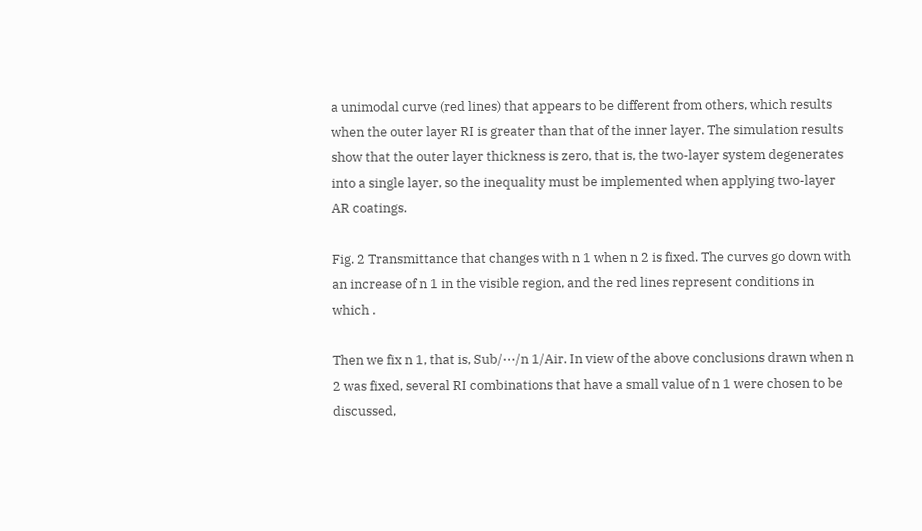a unimodal curve (red lines) that appears to be different from others, which results when the outer layer RI is greater than that of the inner layer. The simulation results show that the outer layer thickness is zero, that is, the two-layer system degenerates into a single layer, so the inequality must be implemented when applying two-layer AR coatings.

Fig. 2 Transmittance that changes with n 1 when n 2 is fixed. The curves go down with an increase of n 1 in the visible region, and the red lines represent conditions in which .

Then we fix n 1, that is, Sub/⋯/n 1/Air. In view of the above conclusions drawn when n 2 was fixed, several RI combinations that have a small value of n 1 were chosen to be discussed,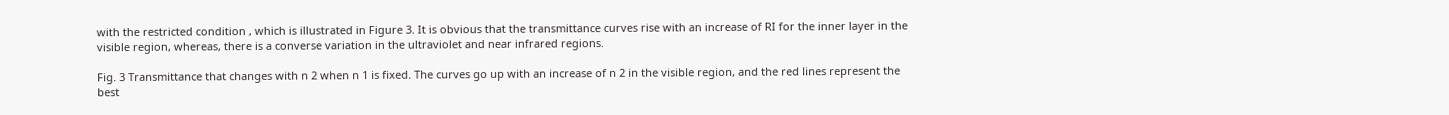with the restricted condition , which is illustrated in Figure 3. It is obvious that the transmittance curves rise with an increase of RI for the inner layer in the visible region, whereas, there is a converse variation in the ultraviolet and near infrared regions.

Fig. 3 Transmittance that changes with n 2 when n 1 is fixed. The curves go up with an increase of n 2 in the visible region, and the red lines represent the best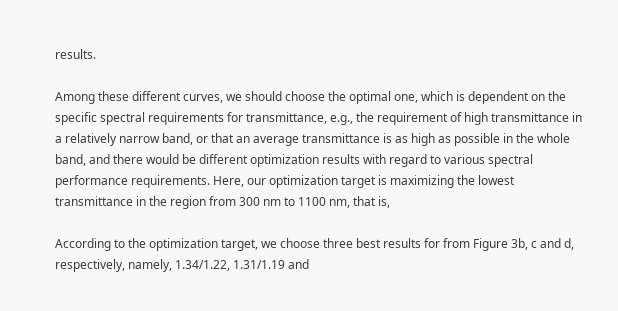results.

Among these different curves, we should choose the optimal one, which is dependent on the specific spectral requirements for transmittance, e.g., the requirement of high transmittance in a relatively narrow band, or that an average transmittance is as high as possible in the whole band, and there would be different optimization results with regard to various spectral performance requirements. Here, our optimization target is maximizing the lowest transmittance in the region from 300 nm to 1100 nm, that is,

According to the optimization target, we choose three best results for from Figure 3b, c and d, respectively, namely, 1.34/1.22, 1.31/1.19 and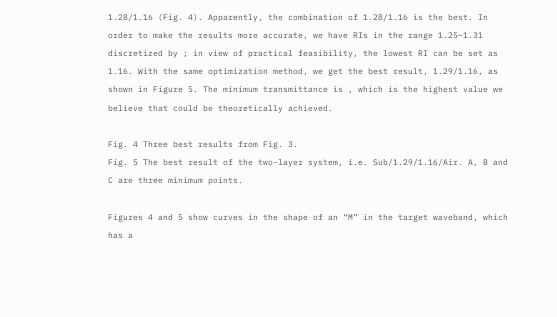1.28/1.16 (Fig. 4). Apparently, the combination of 1.28/1.16 is the best. In order to make the results more accurate, we have RIs in the range 1.25−1.31 discretized by ; in view of practical feasibility, the lowest RI can be set as 1.16. With the same optimization method, we get the best result, 1.29/1.16, as shown in Figure 5. The minimum transmittance is , which is the highest value we believe that could be theoretically achieved.

Fig. 4 Three best results from Fig. 3.
Fig. 5 The best result of the two-layer system, i.e. Sub/1.29/1.16/Air. A, B and C are three minimum points.

Figures 4 and 5 show curves in the shape of an “M” in the target waveband, which has a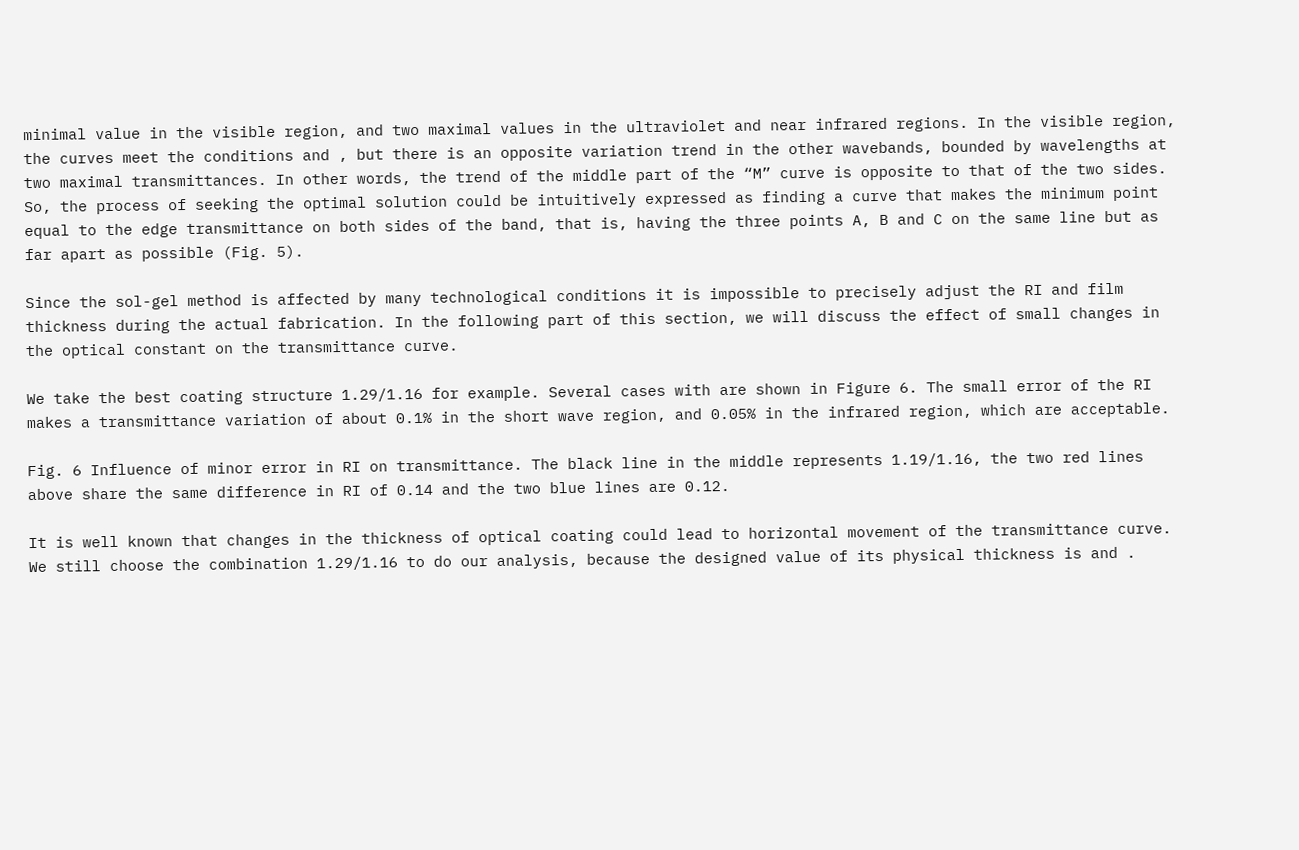minimal value in the visible region, and two maximal values in the ultraviolet and near infrared regions. In the visible region, the curves meet the conditions and , but there is an opposite variation trend in the other wavebands, bounded by wavelengths at two maximal transmittances. In other words, the trend of the middle part of the “M” curve is opposite to that of the two sides. So, the process of seeking the optimal solution could be intuitively expressed as finding a curve that makes the minimum point equal to the edge transmittance on both sides of the band, that is, having the three points A, B and C on the same line but as far apart as possible (Fig. 5).

Since the sol-gel method is affected by many technological conditions it is impossible to precisely adjust the RI and film thickness during the actual fabrication. In the following part of this section, we will discuss the effect of small changes in the optical constant on the transmittance curve.

We take the best coating structure 1.29/1.16 for example. Several cases with are shown in Figure 6. The small error of the RI makes a transmittance variation of about 0.1% in the short wave region, and 0.05% in the infrared region, which are acceptable.

Fig. 6 Influence of minor error in RI on transmittance. The black line in the middle represents 1.19/1.16, the two red lines above share the same difference in RI of 0.14 and the two blue lines are 0.12.

It is well known that changes in the thickness of optical coating could lead to horizontal movement of the transmittance curve. We still choose the combination 1.29/1.16 to do our analysis, because the designed value of its physical thickness is and .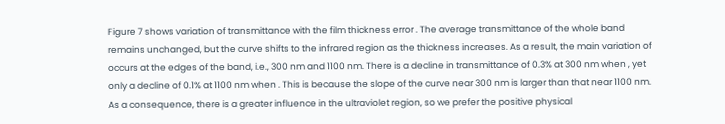Figure 7 shows variation of transmittance with the film thickness error . The average transmittance of the whole band remains unchanged, but the curve shifts to the infrared region as the thickness increases. As a result, the main variation of occurs at the edges of the band, i.e., 300 nm and 1100 nm. There is a decline in transmittance of 0.3% at 300 nm when , yet only a decline of 0.1% at 1100 nm when . This is because the slope of the curve near 300 nm is larger than that near 1100 nm. As a consequence, there is a greater influence in the ultraviolet region, so we prefer the positive physical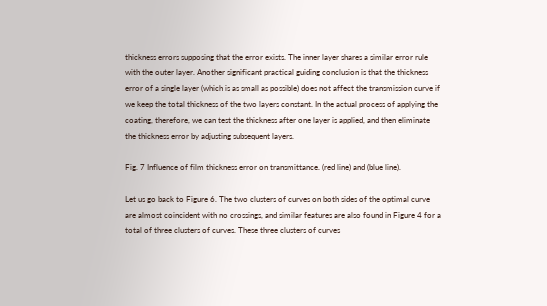thickness errors supposing that the error exists. The inner layer shares a similar error rule with the outer layer. Another significant practical guiding conclusion is that the thickness error of a single layer (which is as small as possible) does not affect the transmission curve if we keep the total thickness of the two layers constant. In the actual process of applying the coating, therefore, we can test the thickness after one layer is applied, and then eliminate the thickness error by adjusting subsequent layers.

Fig. 7 Influence of film thickness error on transmittance. (red line) and (blue line).

Let us go back to Figure 6. The two clusters of curves on both sides of the optimal curve are almost coincident with no crossings, and similar features are also found in Figure 4 for a total of three clusters of curves. These three clusters of curves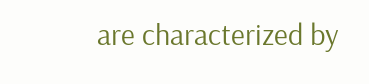are characterized by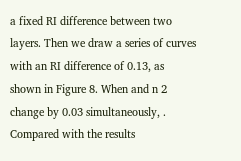a fixed RI difference between two layers. Then we draw a series of curves with an RI difference of 0.13, as shown in Figure 8. When and n 2 change by 0.03 simultaneously, . Compared with the results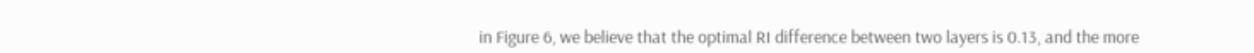in Figure 6, we believe that the optimal RI difference between two layers is 0.13, and the more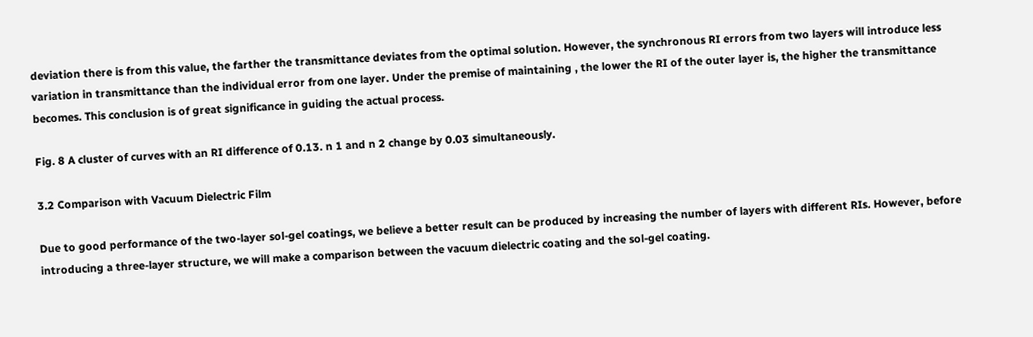deviation there is from this value, the farther the transmittance deviates from the optimal solution. However, the synchronous RI errors from two layers will introduce less variation in transmittance than the individual error from one layer. Under the premise of maintaining , the lower the RI of the outer layer is, the higher the transmittance becomes. This conclusion is of great significance in guiding the actual process.

Fig. 8 A cluster of curves with an RI difference of 0.13. n 1 and n 2 change by 0.03 simultaneously.

3.2 Comparison with Vacuum Dielectric Film

Due to good performance of the two-layer sol-gel coatings, we believe a better result can be produced by increasing the number of layers with different RIs. However, before introducing a three-layer structure, we will make a comparison between the vacuum dielectric coating and the sol-gel coating.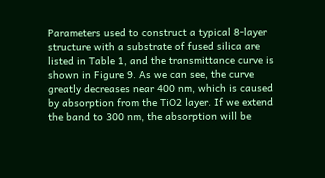Parameters used to construct a typical 8-layer structure with a substrate of fused silica are listed in Table 1, and the transmittance curve is shown in Figure 9. As we can see, the curve greatly decreases near 400 nm, which is caused by absorption from the TiO2 layer. If we extend the band to 300 nm, the absorption will be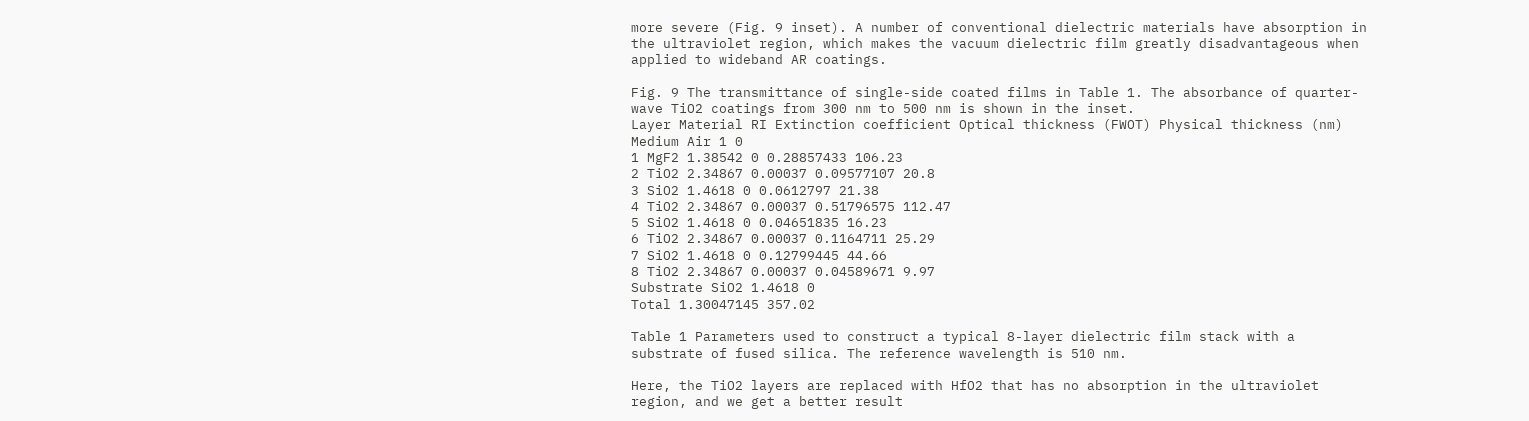more severe (Fig. 9 inset). A number of conventional dielectric materials have absorption in the ultraviolet region, which makes the vacuum dielectric film greatly disadvantageous when applied to wideband AR coatings.

Fig. 9 The transmittance of single-side coated films in Table 1. The absorbance of quarter-wave TiO2 coatings from 300 nm to 500 nm is shown in the inset.
Layer Material RI Extinction coefficient Optical thickness (FWOT) Physical thickness (nm)
Medium Air 1 0
1 MgF2 1.38542 0 0.28857433 106.23
2 TiO2 2.34867 0.00037 0.09577107 20.8
3 SiO2 1.4618 0 0.0612797 21.38
4 TiO2 2.34867 0.00037 0.51796575 112.47
5 SiO2 1.4618 0 0.04651835 16.23
6 TiO2 2.34867 0.00037 0.1164711 25.29
7 SiO2 1.4618 0 0.12799445 44.66
8 TiO2 2.34867 0.00037 0.04589671 9.97
Substrate SiO2 1.4618 0
Total 1.30047145 357.02

Table 1 Parameters used to construct a typical 8-layer dielectric film stack with a substrate of fused silica. The reference wavelength is 510 nm.

Here, the TiO2 layers are replaced with HfO2 that has no absorption in the ultraviolet region, and we get a better result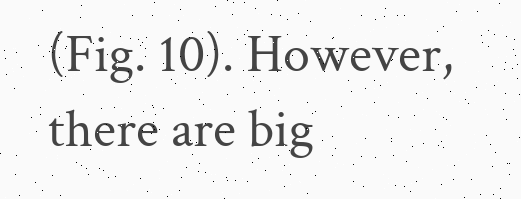(Fig. 10). However, there are big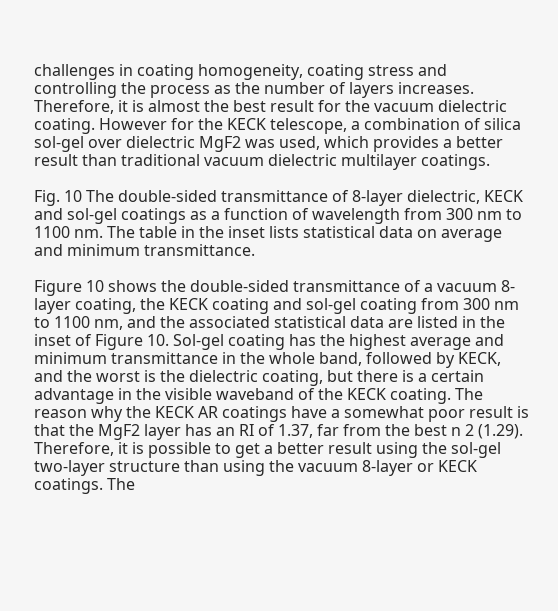challenges in coating homogeneity, coating stress and controlling the process as the number of layers increases. Therefore, it is almost the best result for the vacuum dielectric coating. However for the KECK telescope, a combination of silica sol-gel over dielectric MgF2 was used, which provides a better result than traditional vacuum dielectric multilayer coatings.

Fig. 10 The double-sided transmittance of 8-layer dielectric, KECK and sol-gel coatings as a function of wavelength from 300 nm to 1100 nm. The table in the inset lists statistical data on average and minimum transmittance.

Figure 10 shows the double-sided transmittance of a vacuum 8-layer coating, the KECK coating and sol-gel coating from 300 nm to 1100 nm, and the associated statistical data are listed in the inset of Figure 10. Sol-gel coating has the highest average and minimum transmittance in the whole band, followed by KECK, and the worst is the dielectric coating, but there is a certain advantage in the visible waveband of the KECK coating. The reason why the KECK AR coatings have a somewhat poor result is that the MgF2 layer has an RI of 1.37, far from the best n 2 (1.29). Therefore, it is possible to get a better result using the sol-gel two-layer structure than using the vacuum 8-layer or KECK coatings. The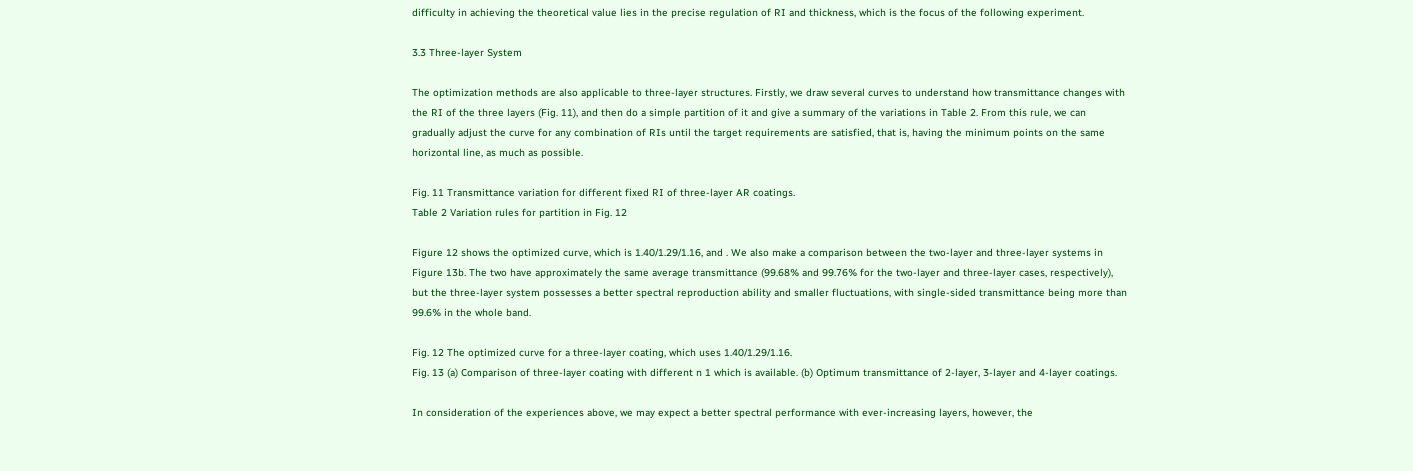difficulty in achieving the theoretical value lies in the precise regulation of RI and thickness, which is the focus of the following experiment.

3.3 Three-layer System

The optimization methods are also applicable to three-layer structures. Firstly, we draw several curves to understand how transmittance changes with the RI of the three layers (Fig. 11), and then do a simple partition of it and give a summary of the variations in Table 2. From this rule, we can gradually adjust the curve for any combination of RIs until the target requirements are satisfied, that is, having the minimum points on the same horizontal line, as much as possible.

Fig. 11 Transmittance variation for different fixed RI of three-layer AR coatings.
Table 2 Variation rules for partition in Fig. 12

Figure 12 shows the optimized curve, which is 1.40/1.29/1.16, and . We also make a comparison between the two-layer and three-layer systems in Figure 13b. The two have approximately the same average transmittance (99.68% and 99.76% for the two-layer and three-layer cases, respectively), but the three-layer system possesses a better spectral reproduction ability and smaller fluctuations, with single-sided transmittance being more than 99.6% in the whole band.

Fig. 12 The optimized curve for a three-layer coating, which uses 1.40/1.29/1.16.
Fig. 13 (a) Comparison of three-layer coating with different n 1 which is available. (b) Optimum transmittance of 2-layer, 3-layer and 4-layer coatings.

In consideration of the experiences above, we may expect a better spectral performance with ever-increasing layers, however, the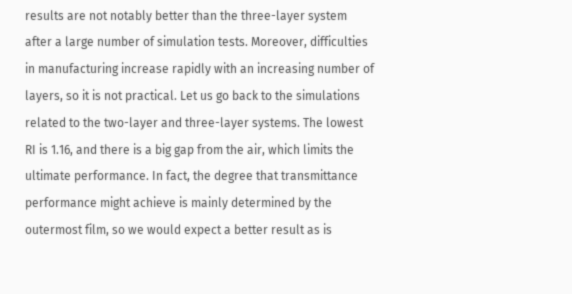results are not notably better than the three-layer system after a large number of simulation tests. Moreover, difficulties in manufacturing increase rapidly with an increasing number of layers, so it is not practical. Let us go back to the simulations related to the two-layer and three-layer systems. The lowest RI is 1.16, and there is a big gap from the air, which limits the ultimate performance. In fact, the degree that transmittance performance might achieve is mainly determined by the outermost film, so we would expect a better result as is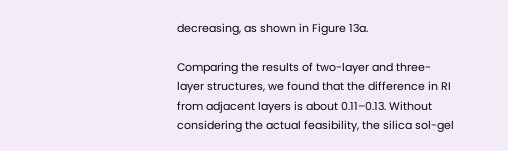decreasing, as shown in Figure 13a.

Comparing the results of two-layer and three-layer structures, we found that the difference in RI from adjacent layers is about 0.11–0.13. Without considering the actual feasibility, the silica sol-gel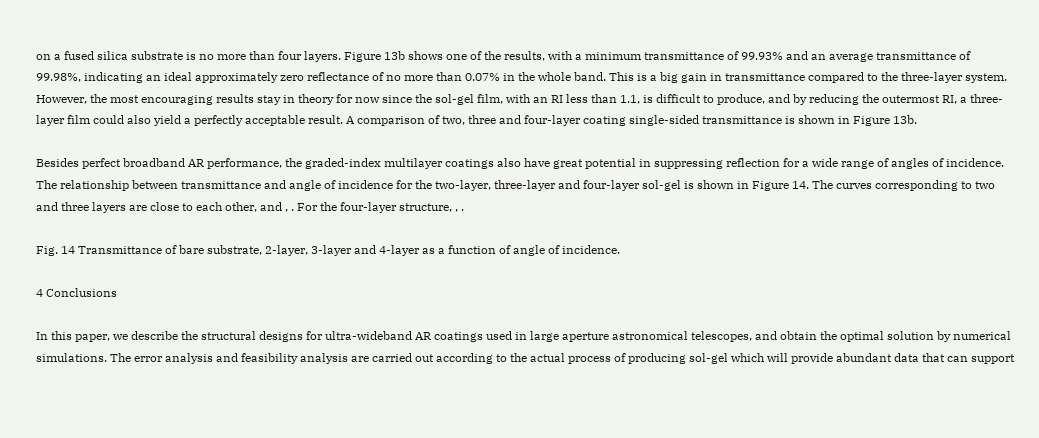on a fused silica substrate is no more than four layers. Figure 13b shows one of the results, with a minimum transmittance of 99.93% and an average transmittance of 99.98%, indicating an ideal approximately zero reflectance of no more than 0.07% in the whole band. This is a big gain in transmittance compared to the three-layer system. However, the most encouraging results stay in theory for now since the sol-gel film, with an RI less than 1.1, is difficult to produce, and by reducing the outermost RI, a three-layer film could also yield a perfectly acceptable result. A comparison of two, three and four-layer coating single-sided transmittance is shown in Figure 13b.

Besides perfect broadband AR performance, the graded-index multilayer coatings also have great potential in suppressing reflection for a wide range of angles of incidence. The relationship between transmittance and angle of incidence for the two-layer, three-layer and four-layer sol-gel is shown in Figure 14. The curves corresponding to two and three layers are close to each other, and , . For the four-layer structure, , .

Fig. 14 Transmittance of bare substrate, 2-layer, 3-layer and 4-layer as a function of angle of incidence.

4 Conclusions

In this paper, we describe the structural designs for ultra-wideband AR coatings used in large aperture astronomical telescopes, and obtain the optimal solution by numerical simulations. The error analysis and feasibility analysis are carried out according to the actual process of producing sol-gel which will provide abundant data that can support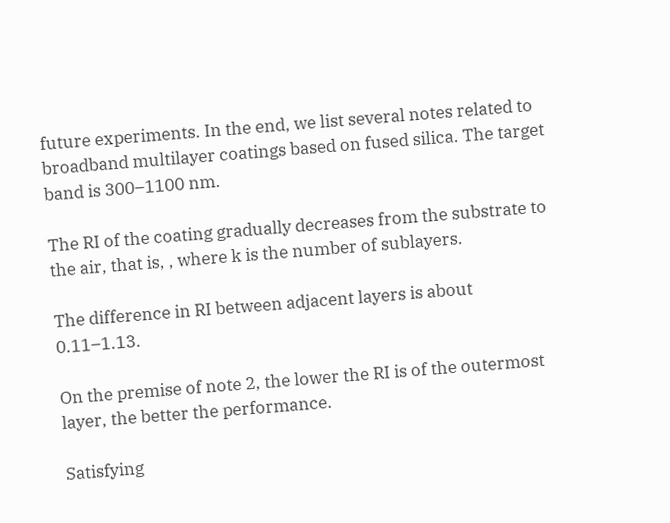future experiments. In the end, we list several notes related to broadband multilayer coatings based on fused silica. The target band is 300–1100 nm.

The RI of the coating gradually decreases from the substrate to the air, that is, , where k is the number of sublayers.

The difference in RI between adjacent layers is about 0.11–1.13.

On the premise of note 2, the lower the RI is of the outermost layer, the better the performance.

Satisfying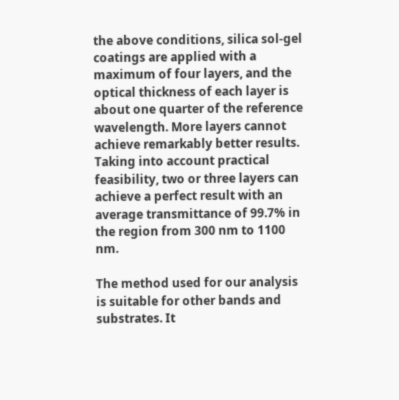the above conditions, silica sol-gel coatings are applied with a maximum of four layers, and the optical thickness of each layer is about one quarter of the reference wavelength. More layers cannot achieve remarkably better results. Taking into account practical feasibility, two or three layers can achieve a perfect result with an average transmittance of 99.7% in the region from 300 nm to 1100 nm.

The method used for our analysis is suitable for other bands and substrates. It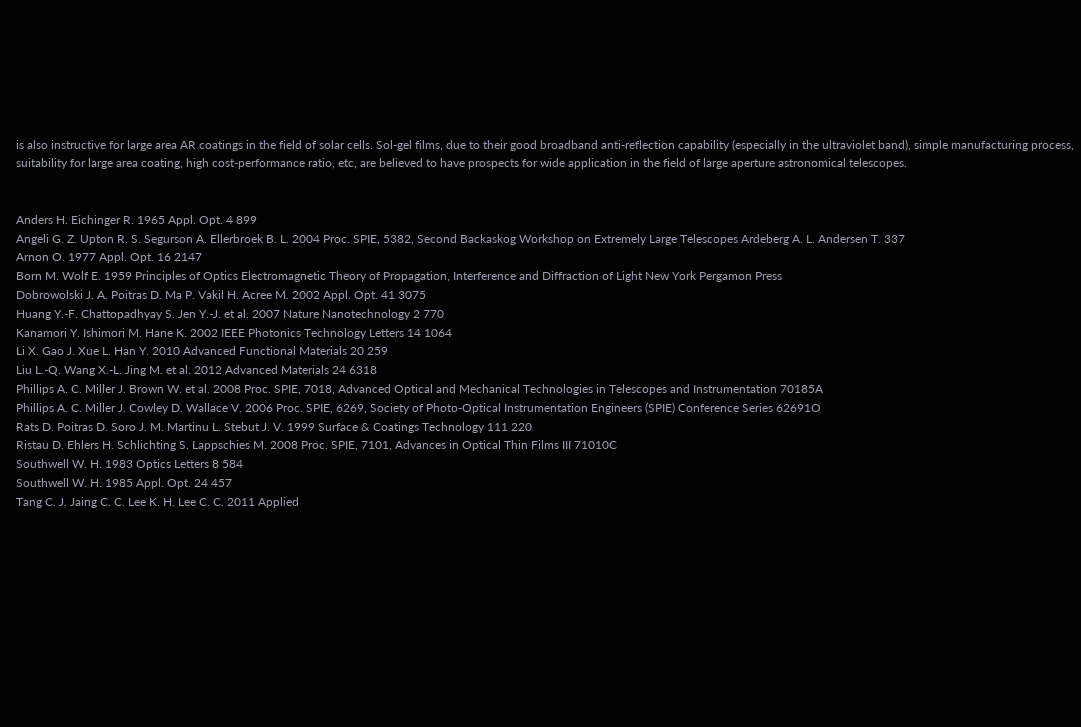is also instructive for large area AR coatings in the field of solar cells. Sol-gel films, due to their good broadband anti-reflection capability (especially in the ultraviolet band), simple manufacturing process, suitability for large area coating, high cost-performance ratio, etc, are believed to have prospects for wide application in the field of large aperture astronomical telescopes.


Anders H. Eichinger R. 1965 Appl. Opt. 4 899
Angeli G. Z. Upton R. S. Segurson A. Ellerbroek B. L. 2004 Proc. SPIE, 5382, Second Backaskog Workshop on Extremely Large Telescopes Ardeberg A. L. Andersen T. 337
Arnon O. 1977 Appl. Opt. 16 2147
Born M. Wolf E. 1959 Principles of Optics Electromagnetic Theory of Propagation, Interference and Diffraction of Light New York Pergamon Press
Dobrowolski J. A. Poitras D. Ma P. Vakil H. Acree M. 2002 Appl. Opt. 41 3075
Huang Y.-F. Chattopadhyay S. Jen Y.-J. et al. 2007 Nature Nanotechnology 2 770
Kanamori Y. Ishimori M. Hane K. 2002 IEEE Photonics Technology Letters 14 1064
Li X. Gao J. Xue L. Han Y. 2010 Advanced Functional Materials 20 259
Liu L.-Q. Wang X.-L. Jing M. et al. 2012 Advanced Materials 24 6318
Phillips A. C. Miller J. Brown W. et al. 2008 Proc. SPIE, 7018, Advanced Optical and Mechanical Technologies in Telescopes and Instrumentation 70185A
Phillips A. C. Miller J. Cowley D. Wallace V. 2006 Proc. SPIE, 6269, Society of Photo-Optical Instrumentation Engineers (SPIE) Conference Series 62691O
Rats D. Poitras D. Soro J. M. Martinu L. Stebut J. V. 1999 Surface & Coatings Technology 111 220
Ristau D. Ehlers H. Schlichting S. Lappschies M. 2008 Proc. SPIE, 7101, Advances in Optical Thin Films III 71010C
Southwell W. H. 1983 Optics Letters 8 584
Southwell W. H. 1985 Appl. Opt. 24 457
Tang C. J. Jaing C. C. Lee K. H. Lee C. C. 2011 Applied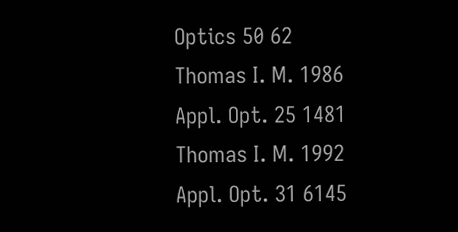Optics 50 62
Thomas I. M. 1986 Appl. Opt. 25 1481
Thomas I. M. 1992 Appl. Opt. 31 6145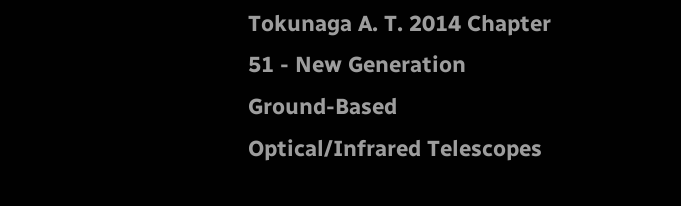Tokunaga A. T. 2014 Chapter 51 - New Generation Ground-Based Optical/Infrared Telescopes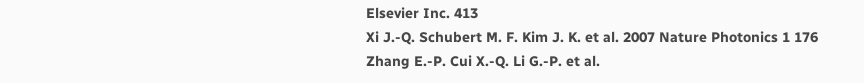Elsevier Inc. 413
Xi J.-Q. Schubert M. F. Kim J. K. et al. 2007 Nature Photonics 1 176
Zhang E.-P. Cui X.-Q. Li G.-P. et al.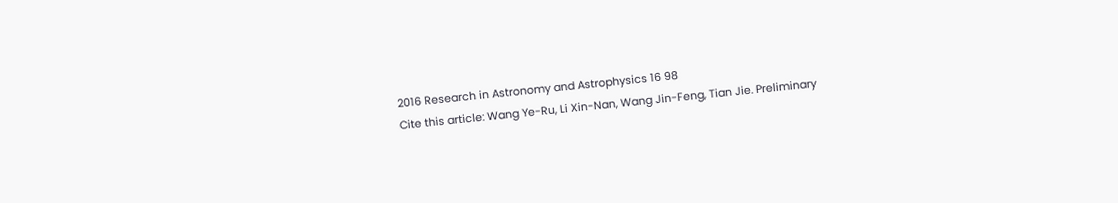2016 Research in Astronomy and Astrophysics 16 98
Cite this article: Wang Ye-Ru, Li Xin-Nan, Wang Jin-Feng, Tian Jie. Preliminary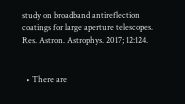study on broadband antireflection coatings for large aperture telescopes. Res. Astron. Astrophys. 2017; 12:124.


  • There are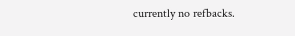currently no refbacks.